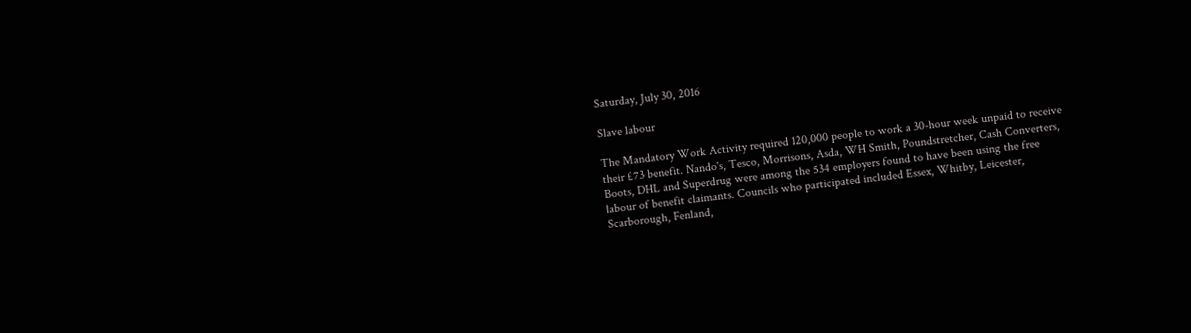Saturday, July 30, 2016

Slave labour

The Mandatory Work Activity required 120,000 people to work a 30-hour week unpaid to receive their £73 benefit. Nando's, Tesco, Morrisons, Asda, WH Smith, Poundstretcher, Cash Converters, Boots, DHL and Superdrug were among the 534 employers found to have been using the free labour of benefit claimants. Councils who participated included Essex, Whitby, Leicester, Scarborough, Fenland,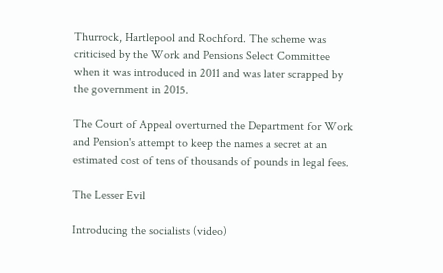Thurrock, Hartlepool and Rochford. The scheme was criticised by the Work and Pensions Select Committee when it was introduced in 2011 and was later scrapped by the government in 2015.

The Court of Appeal overturned the Department for Work and Pension's attempt to keep the names a secret at an estimated cost of tens of thousands of pounds in legal fees.

The Lesser Evil

Introducing the socialists (video)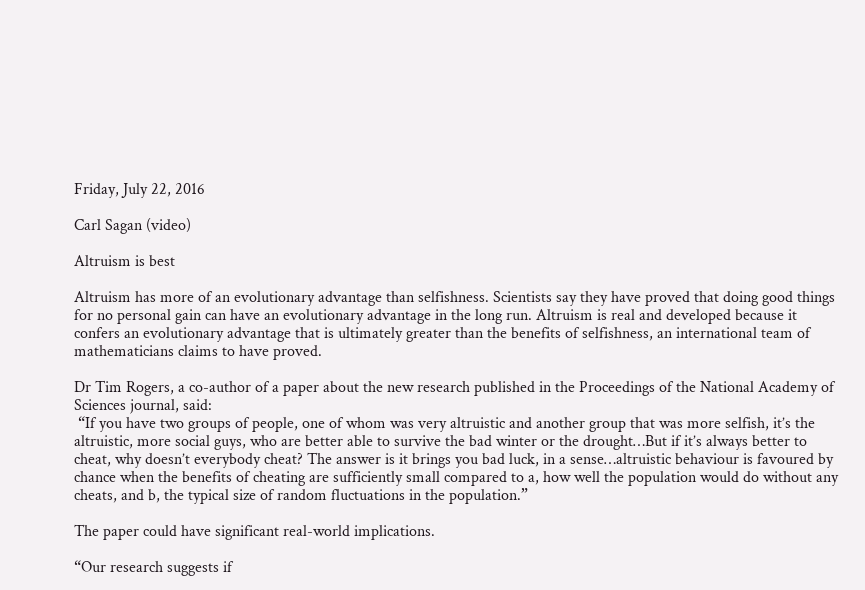Friday, July 22, 2016

Carl Sagan (video)

Altruism is best

Altruism has more of an evolutionary advantage than selfishness. Scientists say they have proved that doing good things for no personal gain can have an evolutionary advantage in the long run. Altruism is real and developed because it confers an evolutionary advantage that is ultimately greater than the benefits of selfishness, an international team of mathematicians claims to have proved.

Dr Tim Rogers, a co-author of a paper about the new research published in the Proceedings of the National Academy of Sciences journal, said:
 “If you have two groups of people, one of whom was very altruistic and another group that was more selfish, it’s the altruistic, more social guys, who are better able to survive the bad winter or the drought…But if it’s always better to cheat, why doesn’t everybody cheat? The answer is it brings you bad luck, in a sense…altruistic behaviour is favoured by chance when the benefits of cheating are sufficiently small compared to a, how well the population would do without any cheats, and b, the typical size of random fluctuations in the population.”

The paper could have significant real-world implications.

“Our research suggests if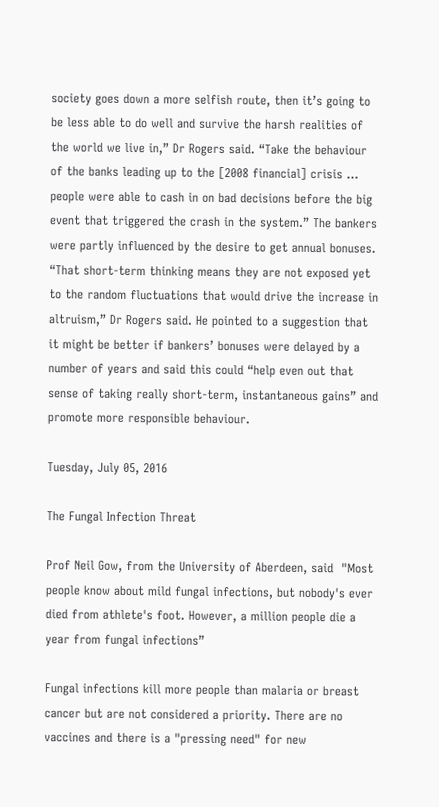society goes down a more selfish route, then it’s going to be less able to do well and survive the harsh realities of the world we live in,” Dr Rogers said. “Take the behaviour of the banks leading up to the [2008 financial] crisis … people were able to cash in on bad decisions before the big event that triggered the crash in the system.” The bankers were partly influenced by the desire to get annual bonuses. “That short-term thinking means they are not exposed yet to the random fluctuations that would drive the increase in altruism,” Dr Rogers said. He pointed to a suggestion that it might be better if bankers’ bonuses were delayed by a number of years and said this could “help even out that sense of taking really short-term, instantaneous gains” and promote more responsible behaviour.

Tuesday, July 05, 2016

The Fungal Infection Threat

Prof Neil Gow, from the University of Aberdeen, said  "Most people know about mild fungal infections, but nobody's ever died from athlete's foot. However, a million people die a year from fungal infections”

Fungal infections kill more people than malaria or breast cancer but are not considered a priority. There are no vaccines and there is a "pressing need" for new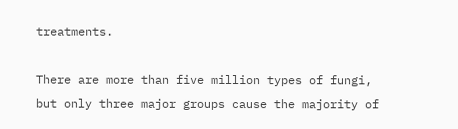treatments.

There are more than five million types of fungi, but only three major groups cause the majority of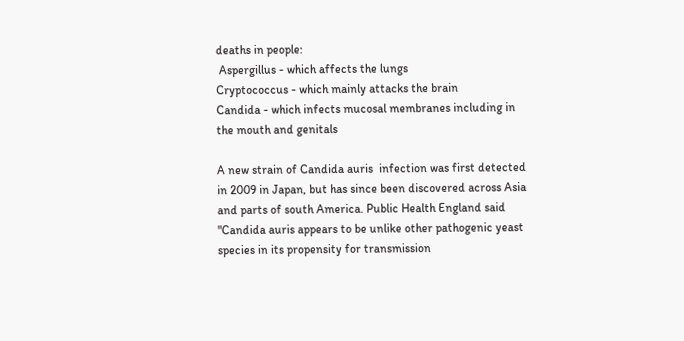deaths in people:
 Aspergillus - which affects the lungs
Cryptococcus - which mainly attacks the brain
Candida - which infects mucosal membranes including in the mouth and genitals

A new strain of Candida auris  infection was first detected in 2009 in Japan, but has since been discovered across Asia and parts of south America. Public Health England said "Candida auris appears to be unlike other pathogenic yeast species in its propensity for transmission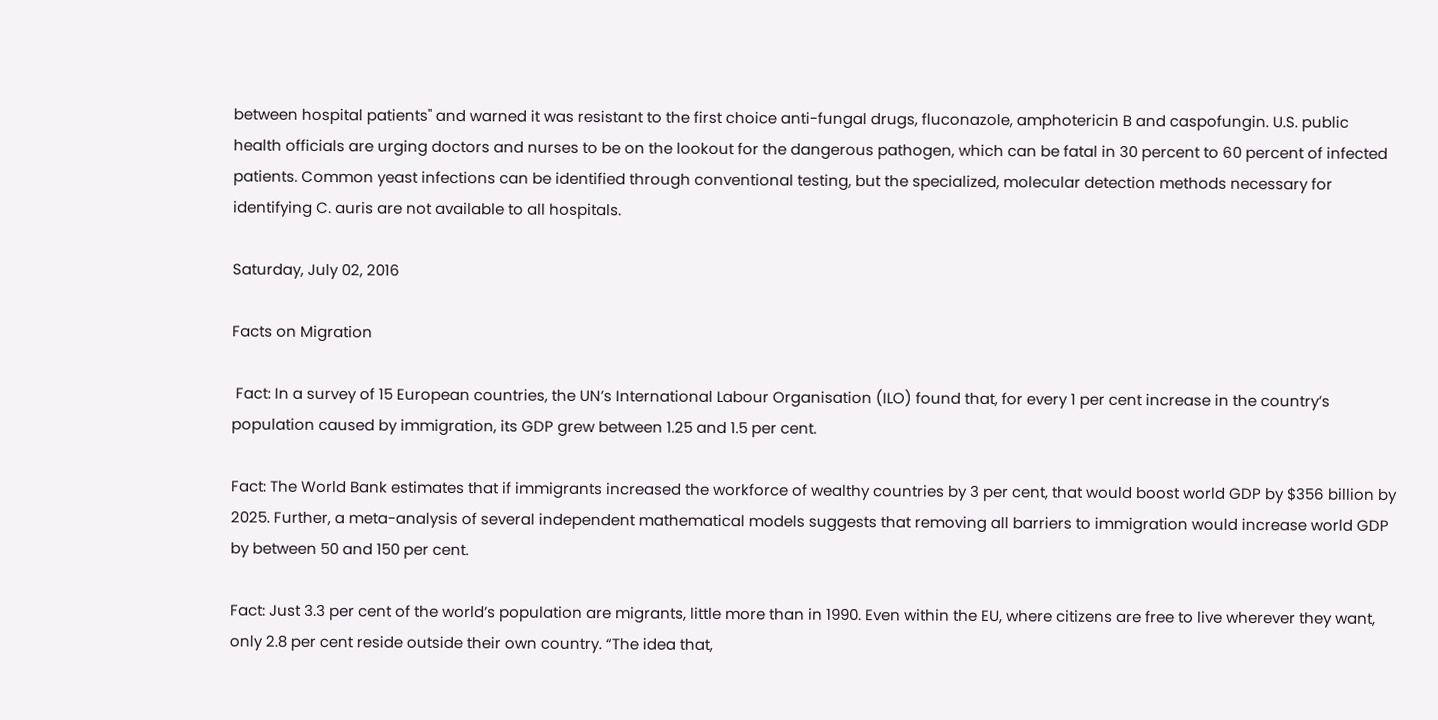between hospital patients" and warned it was resistant to the first choice anti-fungal drugs, fluconazole, amphotericin B and caspofungin. U.S. public health officials are urging doctors and nurses to be on the lookout for the dangerous pathogen, which can be fatal in 30 percent to 60 percent of infected patients. Common yeast infections can be identified through conventional testing, but the specialized, molecular detection methods necessary for identifying C. auris are not available to all hospitals.

Saturday, July 02, 2016

Facts on Migration

 Fact: In a survey of 15 European countries, the UN’s International Labour Organisation (ILO) found that, for every 1 per cent increase in the country’s population caused by immigration, its GDP grew between 1.25 and 1.5 per cent.

Fact: The World Bank estimates that if immigrants increased the workforce of wealthy countries by 3 per cent, that would boost world GDP by $356 billion by 2025. Further, a meta-analysis of several independent mathematical models suggests that removing all barriers to immigration would increase world GDP by between 50 and 150 per cent.

Fact: Just 3.3 per cent of the world’s population are migrants, little more than in 1990. Even within the EU, where citizens are free to live wherever they want, only 2.8 per cent reside outside their own country. “The idea that,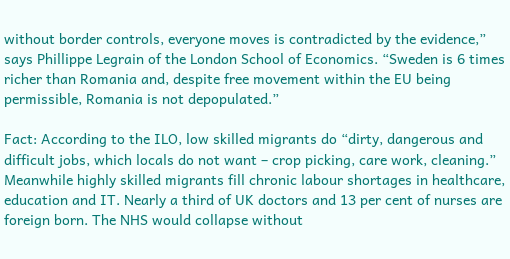without border controls, everyone moves is contradicted by the evidence,” says Phillippe Legrain of the London School of Economics. “Sweden is 6 times richer than Romania and, despite free movement within the EU being permissible, Romania is not depopulated.”

Fact: According to the ILO, low skilled migrants do “dirty, dangerous and difficult jobs, which locals do not want – crop picking, care work, cleaning.” Meanwhile highly skilled migrants fill chronic labour shortages in healthcare, education and IT. Nearly a third of UK doctors and 13 per cent of nurses are foreign born. The NHS would collapse without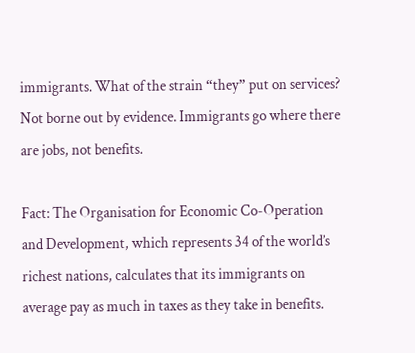immigrants. What of the strain “they” put on services? Not borne out by evidence. Immigrants go where there are jobs, not benefits.

Fact: The Organisation for Economic Co-Operation and Development, which represents 34 of the world’s richest nations, calculates that its immigrants on average pay as much in taxes as they take in benefits.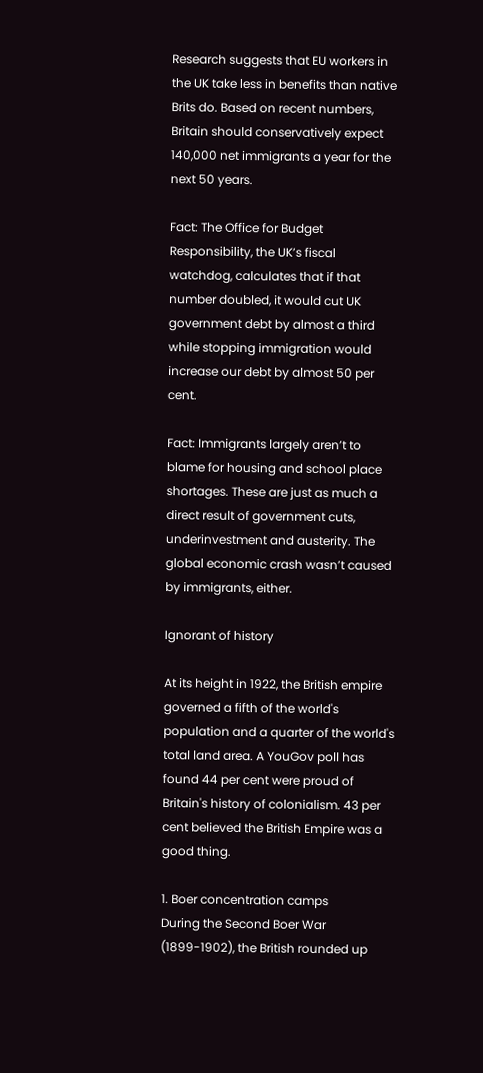Research suggests that EU workers in the UK take less in benefits than native Brits do. Based on recent numbers, Britain should conservatively expect 140,000 net immigrants a year for the next 50 years.

Fact: The Office for Budget Responsibility, the UK’s fiscal watchdog, calculates that if that number doubled, it would cut UK government debt by almost a third while stopping immigration would increase our debt by almost 50 per cent.

Fact: Immigrants largely aren’t to blame for housing and school place shortages. These are just as much a direct result of government cuts, underinvestment and austerity. The global economic crash wasn’t caused by immigrants, either.

Ignorant of history

At its height in 1922, the British empire governed a fifth of the world's population and a quarter of the world's total land area. A YouGov poll has found 44 per cent were proud of Britain's history of colonialism. 43 per cent believed the British Empire was a good thing.

1. Boer concentration camps
During the Second Boer War (1899-1902), the British rounded up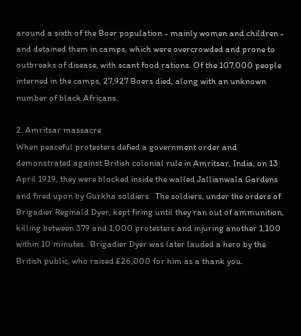around a sixth of the Boer population - mainly women and children - and detained them in camps, which were overcrowded and prone to outbreaks of disease, with scant food rations. Of the 107,000 people interned in the camps, 27,927 Boers died, along with an unknown number of black Africans.

2. Amritsar massacre
When peaceful protesters defied a government order and demonstrated against British colonial rule in Amritsar, India, on 13 April 1919, they were blocked inside the walled Jallianwala Gardens and fired upon by Gurkha soldiers.  The soldiers, under the orders of Brigadier Reginald Dyer, kept firing until they ran out of ammunition, killing between 379 and 1,000 protesters and injuring another 1,100 within 10 minutes.  Brigadier Dyer was later lauded a hero by the British public, who raised £26,000 for him as a thank you.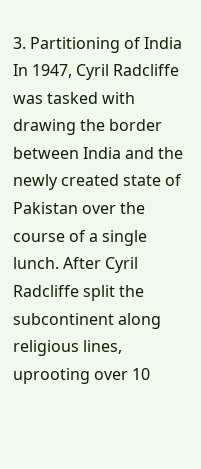3. Partitioning of India
In 1947, Cyril Radcliffe was tasked with drawing the border between India and the newly created state of Pakistan over the course of a single lunch. After Cyril Radcliffe split the subcontinent along religious lines, uprooting over 10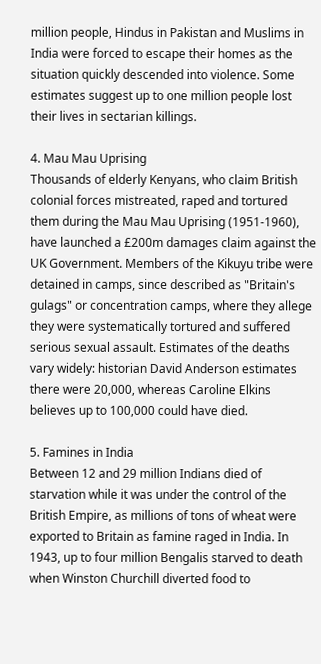million people, Hindus in Pakistan and Muslims in India were forced to escape their homes as the situation quickly descended into violence. Some estimates suggest up to one million people lost their lives in sectarian killings.

4. Mau Mau Uprising
Thousands of elderly Kenyans, who claim British colonial forces mistreated, raped and tortured them during the Mau Mau Uprising (1951-1960), have launched a £200m damages claim against the UK Government. Members of the Kikuyu tribe were detained in camps, since described as "Britain's gulags" or concentration camps, where they allege they were systematically tortured and suffered serious sexual assault. Estimates of the deaths vary widely: historian David Anderson estimates there were 20,000, whereas Caroline Elkins believes up to 100,000 could have died.

5. Famines in India
Between 12 and 29 million Indians died of starvation while it was under the control of the British Empire, as millions of tons of wheat were exported to Britain as famine raged in India. In 1943, up to four million Bengalis starved to death when Winston Churchill diverted food to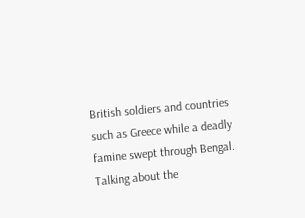British soldiers and countries such as Greece while a deadly famine swept through Bengal. Talking about the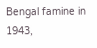Bengal famine in 1943,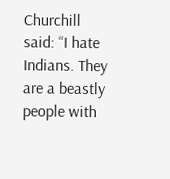Churchill said: “I hate Indians. They are a beastly people with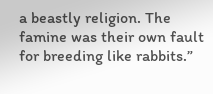a beastly religion. The famine was their own fault for breeding like rabbits.”